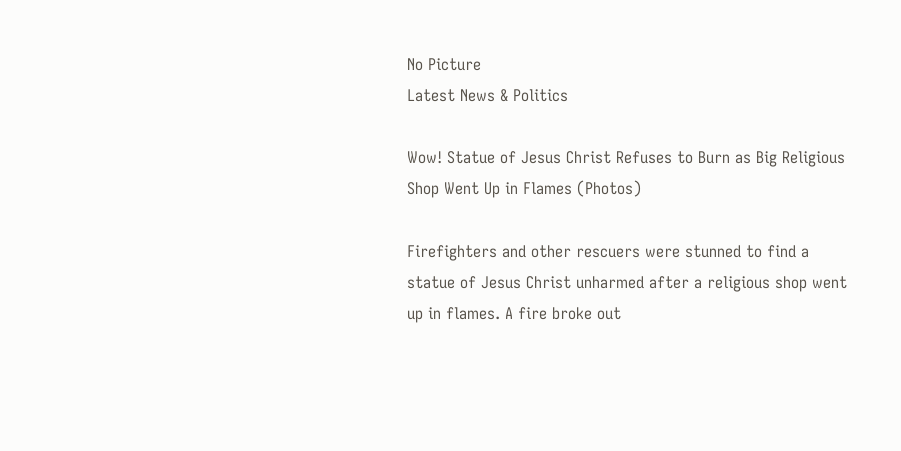No Picture
Latest News & Politics

Wow! Statue of Jesus Christ Refuses to Burn as Big Religious Shop Went Up in Flames (Photos)

Firefighters and other rescuers were stunned to find a statue of Jesus Christ unharmed after a religious shop went up in flames. A fire broke out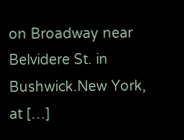on Broadway near Belvidere St. in Bushwick.New York, at […]